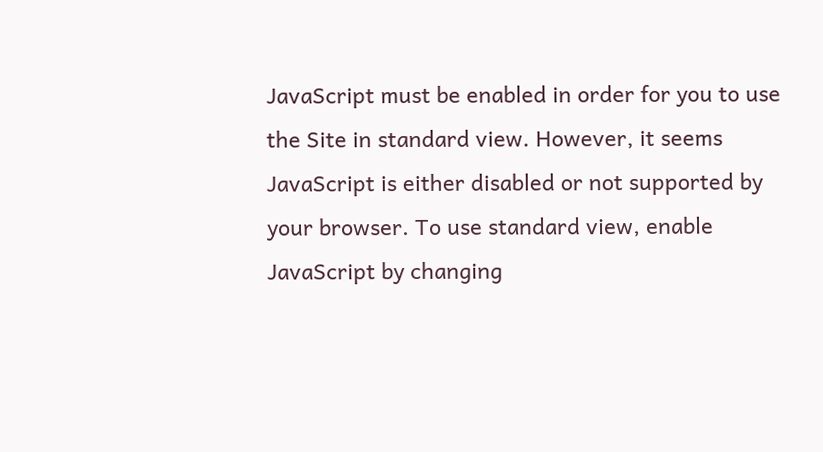JavaScript must be enabled in order for you to use the Site in standard view. However, it seems JavaScript is either disabled or not supported by your browser. To use standard view, enable JavaScript by changing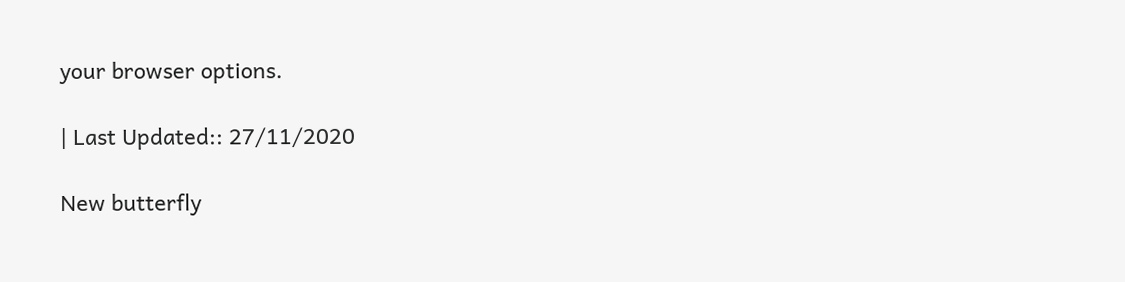your browser options.

| Last Updated:: 27/11/2020

New butterfly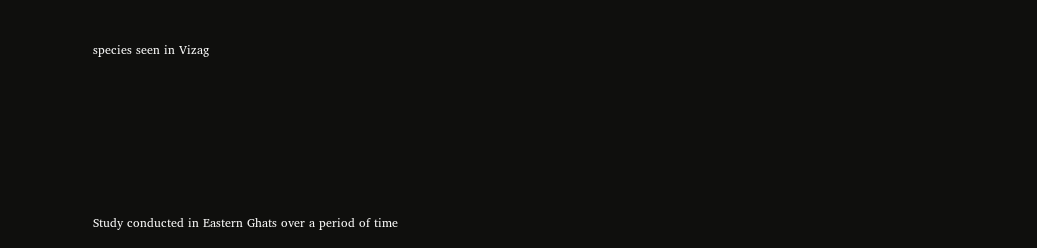species seen in Vizag






Study conducted in Eastern Ghats over a period of time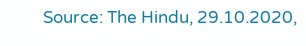Source: The Hindu, 29.10.2020,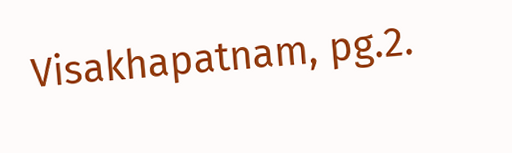Visakhapatnam, pg.2.